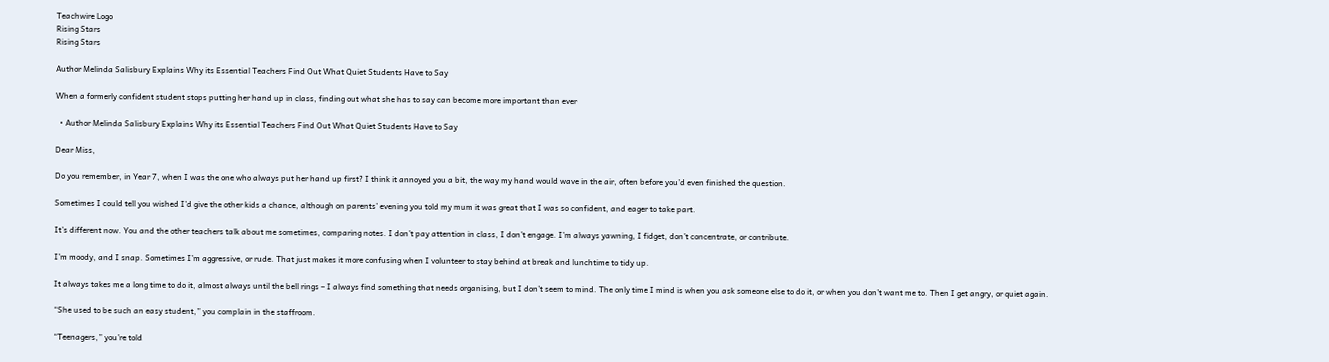Teachwire Logo
Rising Stars
Rising Stars

Author Melinda Salisbury Explains Why its Essential Teachers Find Out What Quiet Students Have to Say

When a formerly confident student stops putting her hand up in class, finding out what she has to say can become more important than ever

  • Author Melinda Salisbury Explains Why its Essential Teachers Find Out What Quiet Students Have to Say

Dear Miss,

Do you remember, in Year 7, when I was the one who always put her hand up first? I think it annoyed you a bit, the way my hand would wave in the air, often before you’d even finished the question.

Sometimes I could tell you wished I’d give the other kids a chance, although on parents’ evening you told my mum it was great that I was so confident, and eager to take part.

It’s different now. You and the other teachers talk about me sometimes, comparing notes. I don’t pay attention in class, I don’t engage. I’m always yawning, I fidget, don’t concentrate, or contribute.

I’m moody, and I snap. Sometimes I’m aggressive, or rude. That just makes it more confusing when I volunteer to stay behind at break and lunchtime to tidy up.

It always takes me a long time to do it, almost always until the bell rings – I always find something that needs organising, but I don’t seem to mind. The only time I mind is when you ask someone else to do it, or when you don’t want me to. Then I get angry, or quiet again.

“She used to be such an easy student,” you complain in the staffroom.

“Teenagers,” you’re told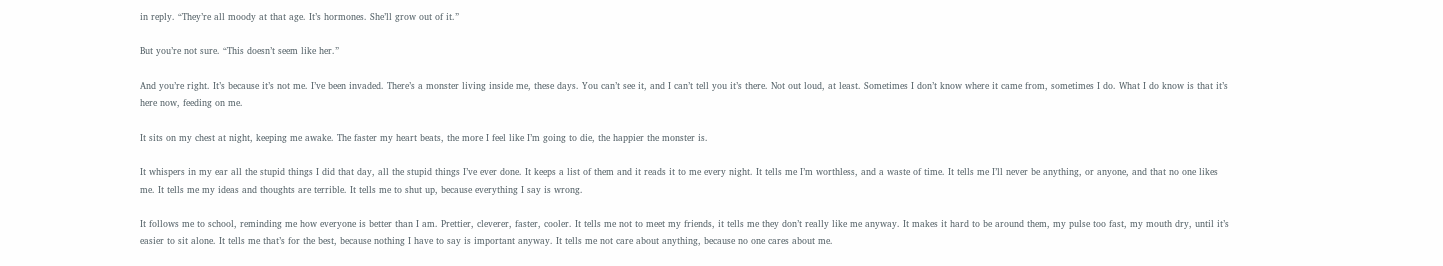in reply. “They’re all moody at that age. It’s hormones. She’ll grow out of it.”

But you’re not sure. “This doesn’t seem like her.”

And you’re right. It’s because it’s not me. I’ve been invaded. There’s a monster living inside me, these days. You can’t see it, and I can’t tell you it’s there. Not out loud, at least. Sometimes I don’t know where it came from, sometimes I do. What I do know is that it’s here now, feeding on me.

It sits on my chest at night, keeping me awake. The faster my heart beats, the more I feel like I’m going to die, the happier the monster is.

It whispers in my ear all the stupid things I did that day, all the stupid things I’ve ever done. It keeps a list of them and it reads it to me every night. It tells me I’m worthless, and a waste of time. It tells me I’ll never be anything, or anyone, and that no one likes me. It tells me my ideas and thoughts are terrible. It tells me to shut up, because everything I say is wrong.

It follows me to school, reminding me how everyone is better than I am. Prettier, cleverer, faster, cooler. It tells me not to meet my friends, it tells me they don’t really like me anyway. It makes it hard to be around them, my pulse too fast, my mouth dry, until it’s easier to sit alone. It tells me that’s for the best, because nothing I have to say is important anyway. It tells me not care about anything, because no one cares about me.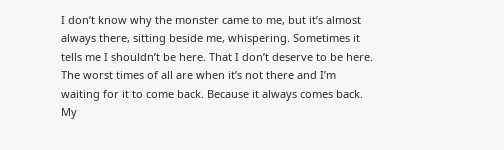I don’t know why the monster came to me, but it’s almost always there, sitting beside me, whispering. Sometimes it tells me I shouldn’t be here. That I don’t deserve to be here. The worst times of all are when it’s not there and I’m waiting for it to come back. Because it always comes back. My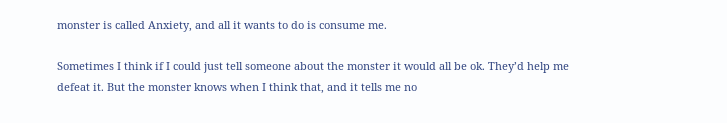monster is called Anxiety, and all it wants to do is consume me.

Sometimes I think if I could just tell someone about the monster it would all be ok. They’d help me defeat it. But the monster knows when I think that, and it tells me no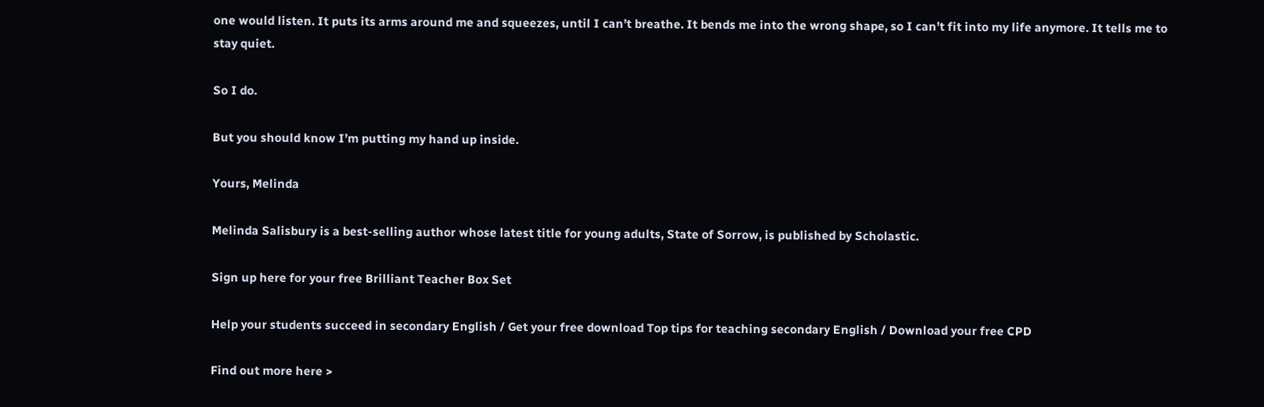one would listen. It puts its arms around me and squeezes, until I can’t breathe. It bends me into the wrong shape, so I can’t fit into my life anymore. It tells me to stay quiet.

So I do.

But you should know I’m putting my hand up inside.

Yours, Melinda

Melinda Salisbury is a best-selling author whose latest title for young adults, State of Sorrow, is published by Scholastic.

Sign up here for your free Brilliant Teacher Box Set

Help your students succeed in secondary English / Get your free download Top tips for teaching secondary English / Download your free CPD

Find out more here >